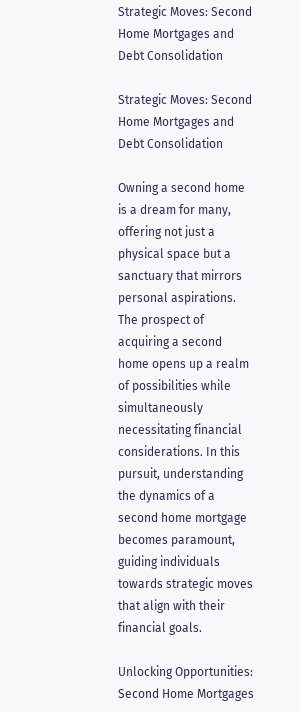Strategic Moves: Second Home Mortgages and Debt Consolidation

Strategic Moves: Second Home Mortgages and Debt Consolidation

Owning a second home is a dream for many, offering not just a physical space but a sanctuary that mirrors personal aspirations. The prospect of acquiring a second home opens up a realm of possibilities while simultaneously necessitating financial considerations. In this pursuit, understanding the dynamics of a second home mortgage becomes paramount, guiding individuals towards strategic moves that align with their financial goals.

Unlocking Opportunities: Second Home Mortgages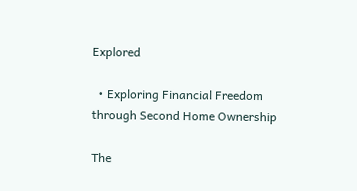Explored

  • Exploring Financial Freedom through Second Home Ownership

The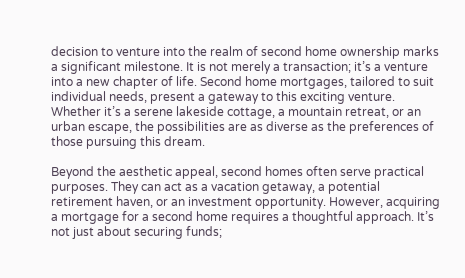decision to venture into the realm of second home ownership marks a significant milestone. It is not merely a transaction; it’s a venture into a new chapter of life. Second home mortgages, tailored to suit individual needs, present a gateway to this exciting venture. Whether it’s a serene lakeside cottage, a mountain retreat, or an urban escape, the possibilities are as diverse as the preferences of those pursuing this dream.

Beyond the aesthetic appeal, second homes often serve practical purposes. They can act as a vacation getaway, a potential retirement haven, or an investment opportunity. However, acquiring a mortgage for a second home requires a thoughtful approach. It’s not just about securing funds;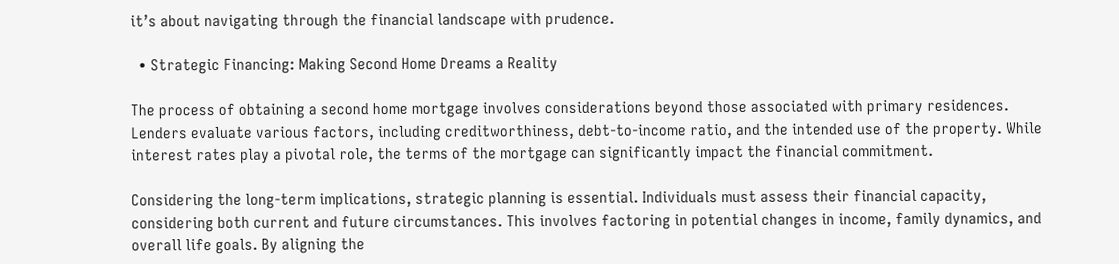it’s about navigating through the financial landscape with prudence.

  • Strategic Financing: Making Second Home Dreams a Reality

The process of obtaining a second home mortgage involves considerations beyond those associated with primary residences. Lenders evaluate various factors, including creditworthiness, debt-to-income ratio, and the intended use of the property. While interest rates play a pivotal role, the terms of the mortgage can significantly impact the financial commitment.

Considering the long-term implications, strategic planning is essential. Individuals must assess their financial capacity, considering both current and future circumstances. This involves factoring in potential changes in income, family dynamics, and overall life goals. By aligning the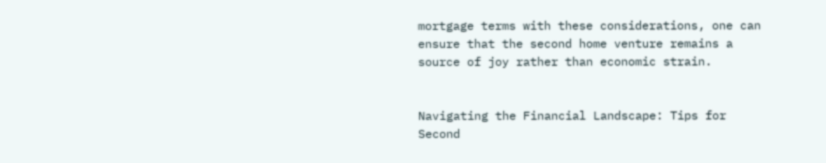mortgage terms with these considerations, one can ensure that the second home venture remains a source of joy rather than economic strain.


Navigating the Financial Landscape: Tips for Second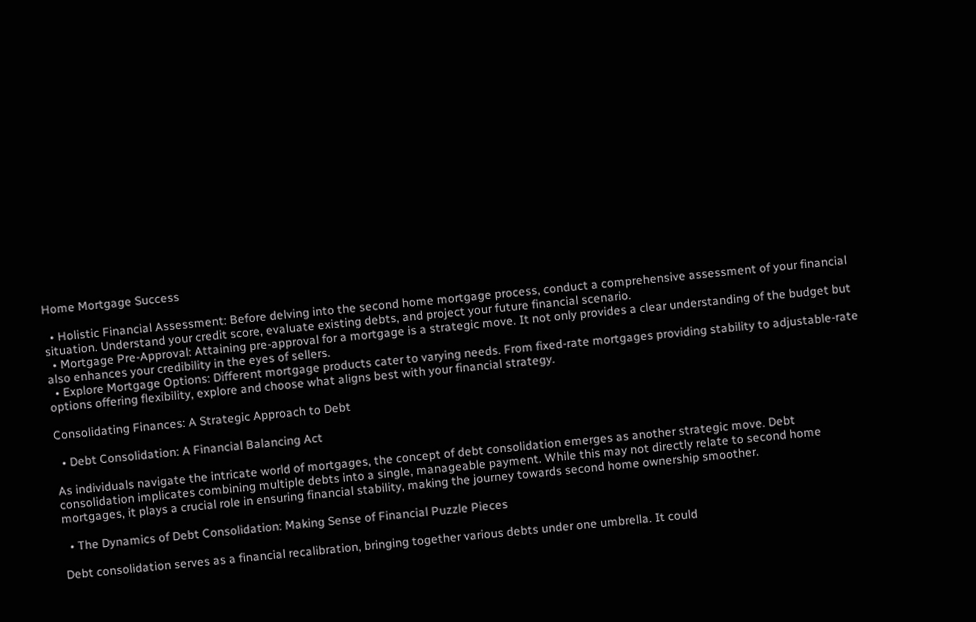Home Mortgage Success

  • Holistic Financial Assessment: Before delving into the second home mortgage process, conduct a comprehensive assessment of your financial situation. Understand your credit score, evaluate existing debts, and project your future financial scenario.
  • Mortgage Pre-Approval: Attaining pre-approval for a mortgage is a strategic move. It not only provides a clear understanding of the budget but also enhances your credibility in the eyes of sellers.
  • Explore Mortgage Options: Different mortgage products cater to varying needs. From fixed-rate mortgages providing stability to adjustable-rate options offering flexibility, explore and choose what aligns best with your financial strategy.

Consolidating Finances: A Strategic Approach to Debt

  • Debt Consolidation: A Financial Balancing Act

As individuals navigate the intricate world of mortgages, the concept of debt consolidation emerges as another strategic move. Debt consolidation implicates combining multiple debts into a single, manageable payment. While this may not directly relate to second home mortgages, it plays a crucial role in ensuring financial stability, making the journey towards second home ownership smoother.

  • The Dynamics of Debt Consolidation: Making Sense of Financial Puzzle Pieces

Debt consolidation serves as a financial recalibration, bringing together various debts under one umbrella. It could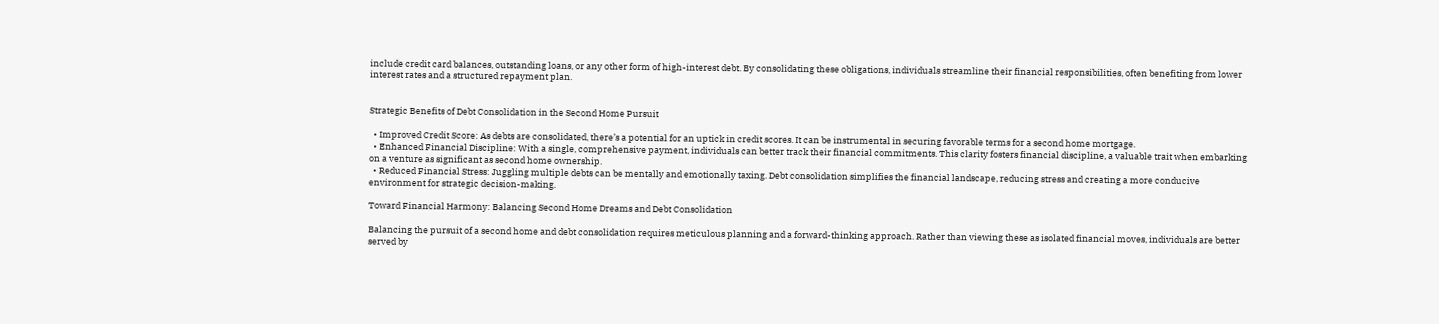include credit card balances, outstanding loans, or any other form of high-interest debt. By consolidating these obligations, individuals streamline their financial responsibilities, often benefiting from lower interest rates and a structured repayment plan.


Strategic Benefits of Debt Consolidation in the Second Home Pursuit

  • Improved Credit Score: As debts are consolidated, there’s a potential for an uptick in credit scores. It can be instrumental in securing favorable terms for a second home mortgage.
  • Enhanced Financial Discipline: With a single, comprehensive payment, individuals can better track their financial commitments. This clarity fosters financial discipline, a valuable trait when embarking on a venture as significant as second home ownership.
  • Reduced Financial Stress: Juggling multiple debts can be mentally and emotionally taxing. Debt consolidation simplifies the financial landscape, reducing stress and creating a more conducive environment for strategic decision-making.

Toward Financial Harmony: Balancing Second Home Dreams and Debt Consolidation

Balancing the pursuit of a second home and debt consolidation requires meticulous planning and a forward-thinking approach. Rather than viewing these as isolated financial moves, individuals are better served by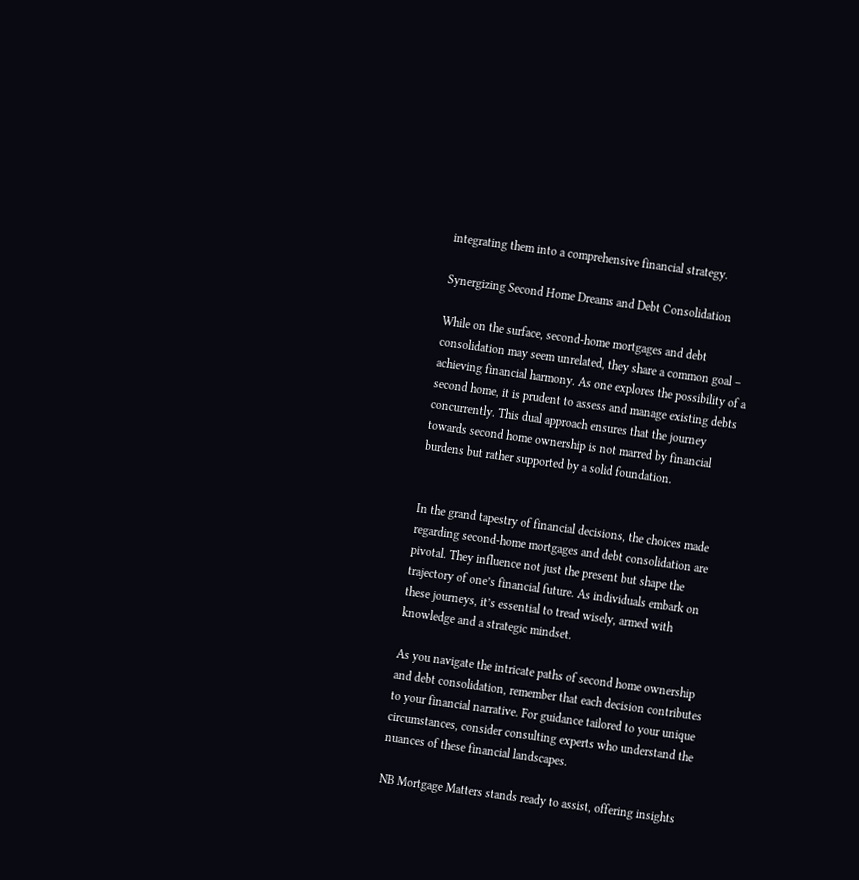integrating them into a comprehensive financial strategy.

Synergizing Second Home Dreams and Debt Consolidation

While on the surface, second-home mortgages and debt consolidation may seem unrelated, they share a common goal – achieving financial harmony. As one explores the possibility of a second home, it is prudent to assess and manage existing debts concurrently. This dual approach ensures that the journey towards second home ownership is not marred by financial burdens but rather supported by a solid foundation.


In the grand tapestry of financial decisions, the choices made regarding second-home mortgages and debt consolidation are pivotal. They influence not just the present but shape the trajectory of one’s financial future. As individuals embark on these journeys, it’s essential to tread wisely, armed with knowledge and a strategic mindset.

As you navigate the intricate paths of second home ownership and debt consolidation, remember that each decision contributes to your financial narrative. For guidance tailored to your unique circumstances, consider consulting experts who understand the nuances of these financial landscapes.

NB Mortgage Matters stands ready to assist, offering insights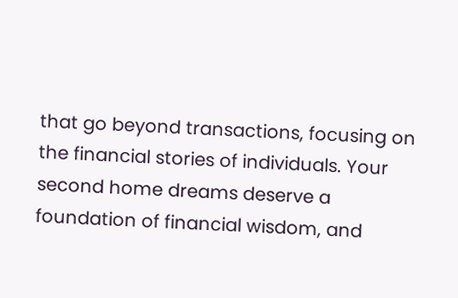that go beyond transactions, focusing on the financial stories of individuals. Your second home dreams deserve a foundation of financial wisdom, and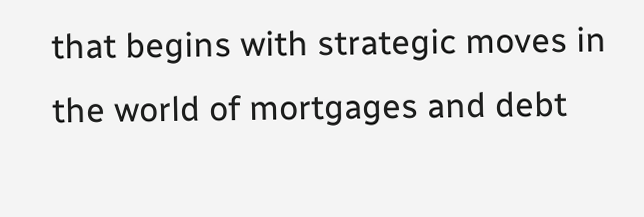that begins with strategic moves in the world of mortgages and debt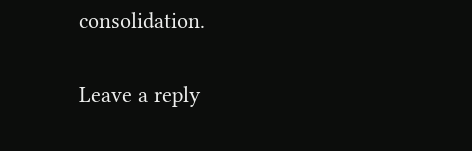consolidation.

Leave a reply